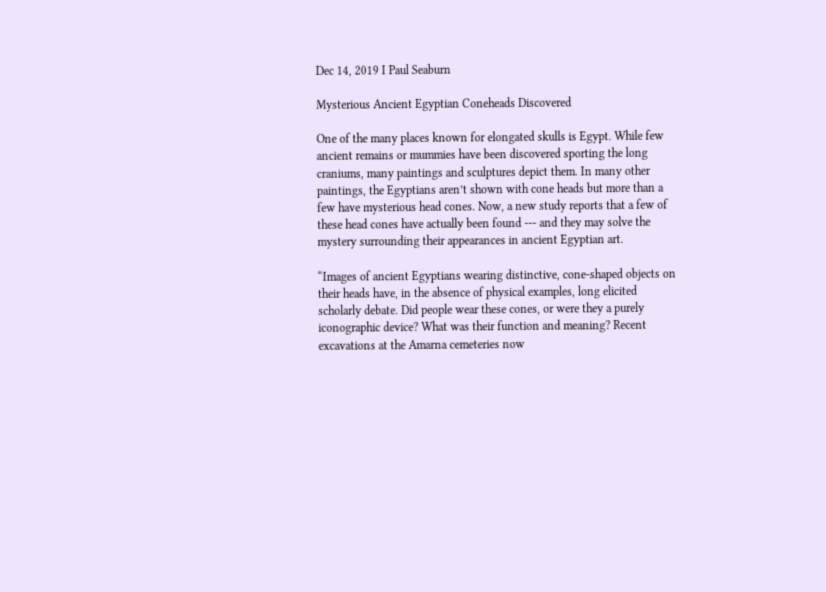Dec 14, 2019 I Paul Seaburn

Mysterious Ancient Egyptian Coneheads Discovered

One of the many places known for elongated skulls is Egypt. While few ancient remains or mummies have been discovered sporting the long craniums, many paintings and sculptures depict them. In many other paintings, the Egyptians aren’t shown with cone heads but more than a few have mysterious head cones. Now, a new study reports that a few of these head cones have actually been found --- and they may solve the mystery surrounding their appearances in ancient Egyptian art.

“Images of ancient Egyptians wearing distinctive, cone-shaped objects on their heads have, in the absence of physical examples, long elicited scholarly debate. Did people wear these cones, or were they a purely iconographic device? What was their function and meaning? Recent excavations at the Amarna cemeteries now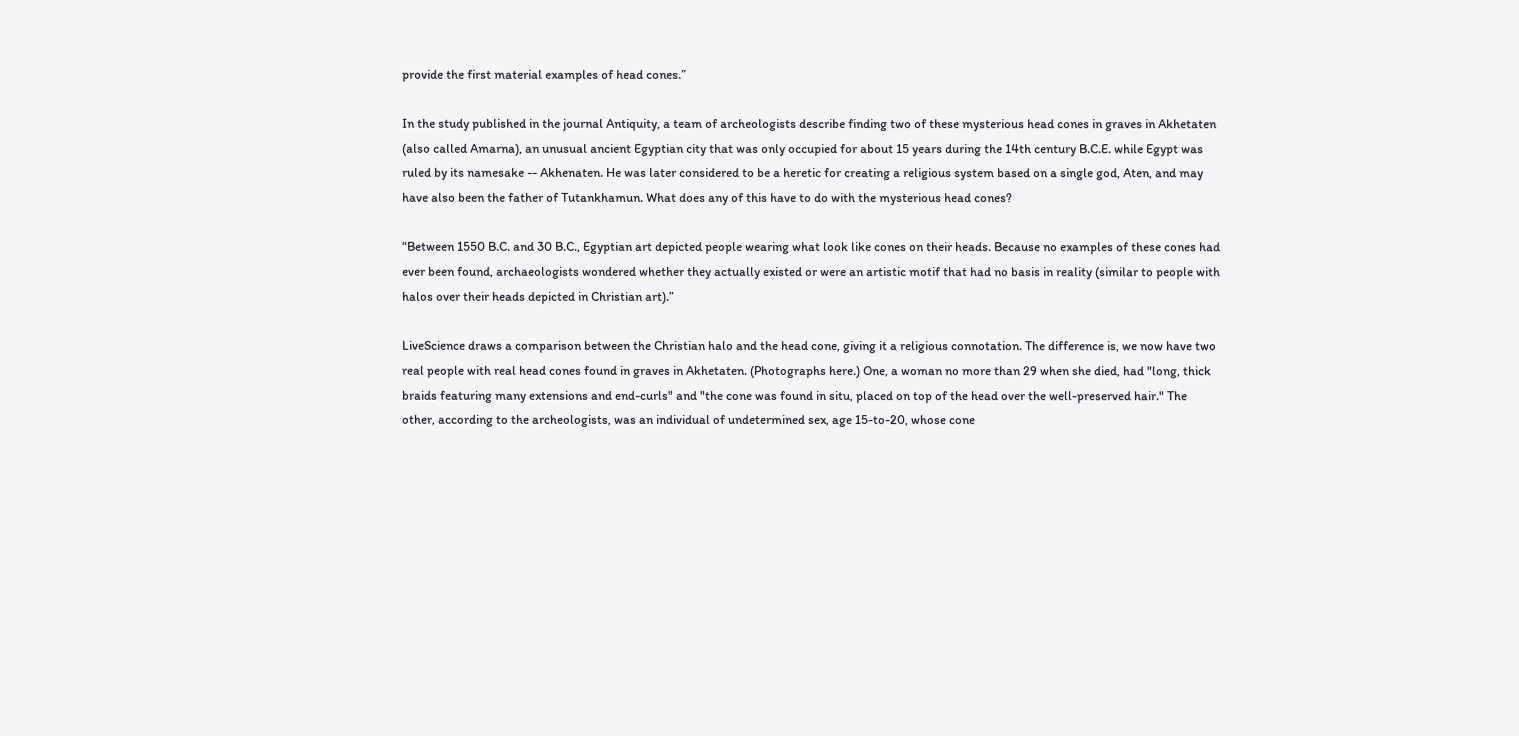provide the first material examples of head cones.”

In the study published in the journal Antiquity, a team of archeologists describe finding two of these mysterious head cones in graves in Akhetaten (also called Amarna), an unusual ancient Egyptian city that was only occupied for about 15 years during the 14th century B.C.E. while Egypt was ruled by its namesake -- Akhenaten. He was later considered to be a heretic for creating a religious system based on a single god, Aten, and may have also been the father of Tutankhamun. What does any of this have to do with the mysterious head cones?

“Between 1550 B.C. and 30 B.C., Egyptian art depicted people wearing what look like cones on their heads. Because no examples of these cones had ever been found, archaeologists wondered whether they actually existed or were an artistic motif that had no basis in reality (similar to people with halos over their heads depicted in Christian art).”

LiveScience draws a comparison between the Christian halo and the head cone, giving it a religious connotation. The difference is, we now have two real people with real head cones found in graves in Akhetaten. (Photographs here.) One, a woman no more than 29 when she died, had "long, thick braids featuring many extensions and end-curls" and "the cone was found in situ, placed on top of the head over the well-preserved hair." The other, according to the archeologists, was an individual of undetermined sex, age 15-to-20, whose cone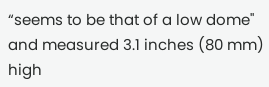“seems to be that of a low dome" and measured 3.1 inches (80 mm) high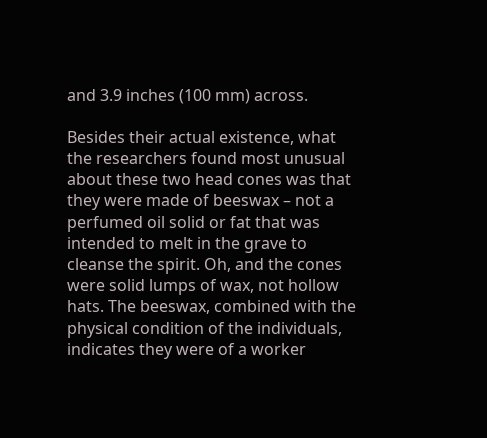and 3.9 inches (100 mm) across.

Besides their actual existence, what the researchers found most unusual about these two head cones was that they were made of beeswax – not a perfumed oil solid or fat that was intended to melt in the grave to cleanse the spirit. Oh, and the cones were solid lumps of wax, not hollow hats. The beeswax, combined with the physical condition of the individuals, indicates they were of a worker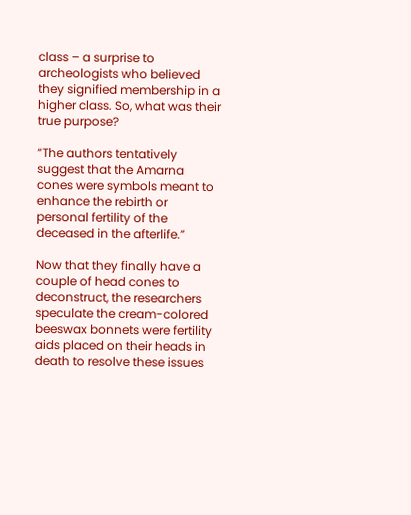class – a surprise to archeologists who believed they signified membership in a higher class. So, what was their true purpose?

“The authors tentatively suggest that the Amarna cones were symbols meant to enhance the rebirth or personal fertility of the deceased in the afterlife.”

Now that they finally have a couple of head cones to deconstruct, the researchers speculate the cream-colored beeswax bonnets were fertility aids placed on their heads in death to resolve these issues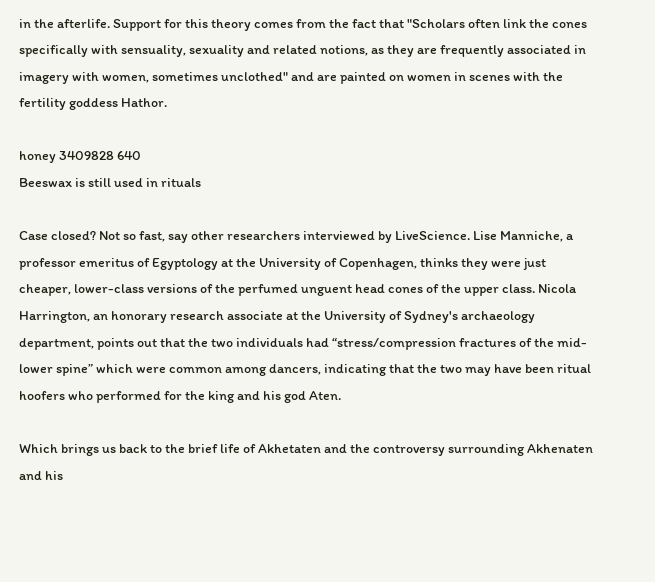in the afterlife. Support for this theory comes from the fact that "Scholars often link the cones specifically with sensuality, sexuality and related notions, as they are frequently associated in imagery with women, sometimes unclothed" and are painted on women in scenes with the fertility goddess Hathor.

honey 3409828 640
Beeswax is still used in rituals

Case closed? Not so fast, say other researchers interviewed by LiveScience. Lise Manniche, a professor emeritus of Egyptology at the University of Copenhagen, thinks they were just cheaper, lower-class versions of the perfumed unguent head cones of the upper class. Nicola Harrington, an honorary research associate at the University of Sydney's archaeology department, points out that the two individuals had “stress/compression fractures of the mid-lower spine” which were common among dancers, indicating that the two may have been ritual hoofers who performed for the king and his god Aten.

Which brings us back to the brief life of Akhetaten and the controversy surrounding Akhenaten and his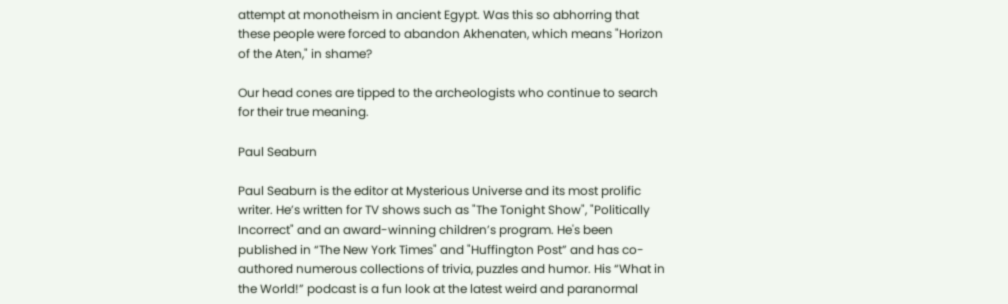attempt at monotheism in ancient Egypt. Was this so abhorring that these people were forced to abandon Akhenaten, which means "Horizon of the Aten," in shame?

Our head cones are tipped to the archeologists who continue to search for their true meaning.

Paul Seaburn

Paul Seaburn is the editor at Mysterious Universe and its most prolific writer. He’s written for TV shows such as "The Tonight Show", "Politically Incorrect" and an award-winning children’s program. He's been published in “The New York Times" and "Huffington Post” and has co-authored numerous collections of trivia, puzzles and humor. His “What in the World!” podcast is a fun look at the latest weird and paranormal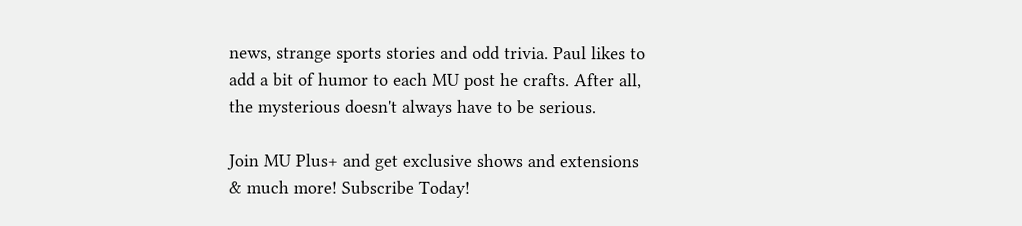news, strange sports stories and odd trivia. Paul likes to add a bit of humor to each MU post he crafts. After all, the mysterious doesn't always have to be serious.

Join MU Plus+ and get exclusive shows and extensions & much more! Subscribe Today!